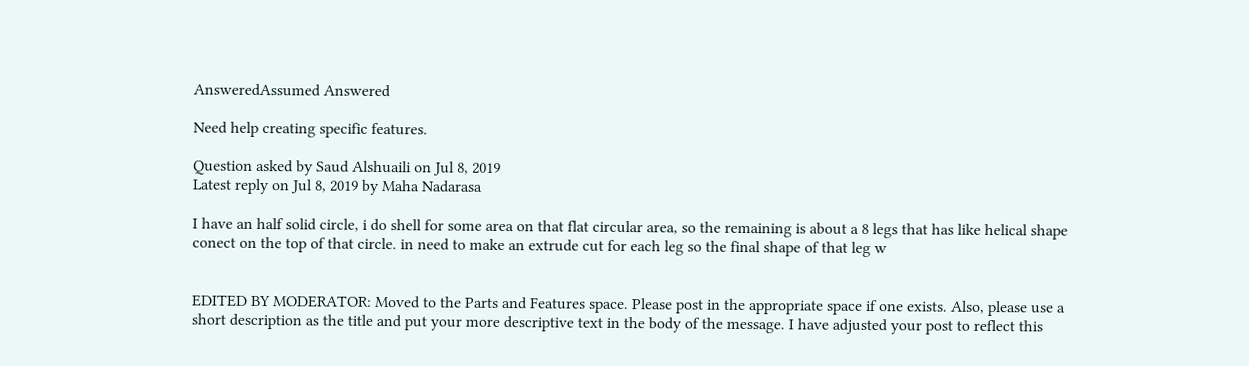AnsweredAssumed Answered

Need help creating specific features.

Question asked by Saud Alshuaili on Jul 8, 2019
Latest reply on Jul 8, 2019 by Maha Nadarasa

I have an half solid circle, i do shell for some area on that flat circular area, so the remaining is about a 8 legs that has like helical shape conect on the top of that circle. in need to make an extrude cut for each leg so the final shape of that leg w


EDITED BY MODERATOR: Moved to the Parts and Features space. Please post in the appropriate space if one exists. Also, please use a short description as the title and put your more descriptive text in the body of the message. I have adjusted your post to reflect this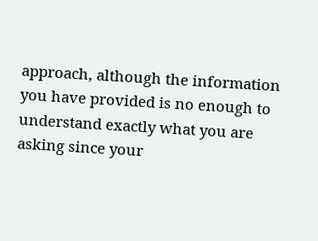approach, although the information you have provided is no enough to understand exactly what you are asking since your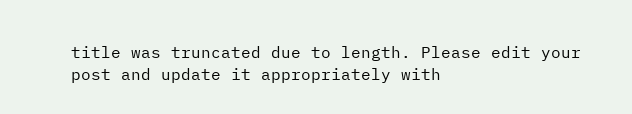title was truncated due to length. Please edit your post and update it appropriately with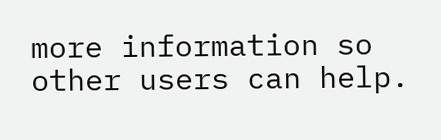more information so other users can help.